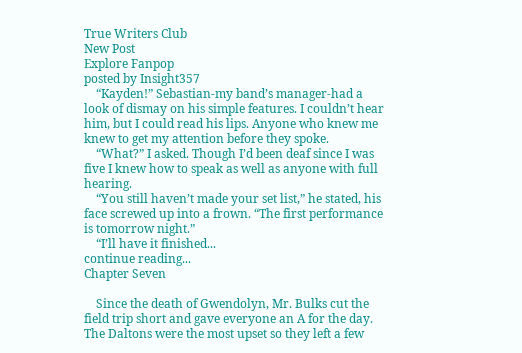True Writers Club
New Post
Explore Fanpop
posted by Insight357
    “Kayden!” Sebastian-my band’s manager-had a look of dismay on his simple features. I couldn’t hear him, but I could read his lips. Anyone who knew me knew to get my attention before they spoke.
    “What?” I asked. Though I’d been deaf since I was five I knew how to speak as well as anyone with full hearing.
    “You still haven’t made your set list,” he stated, his face screwed up into a frown. “The first performance is tomorrow night.”
    “I’ll have it finished...
continue reading...
Chapter Seven

    Since the death of Gwendolyn, Mr. Bulks cut the field trip short and gave everyone an A for the day. The Daltons were the most upset so they left a few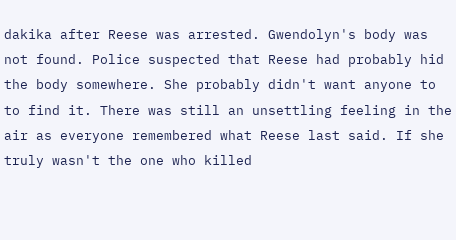dakika after Reese was arrested. Gwendolyn's body was not found. Police suspected that Reese had probably hid the body somewhere. She probably didn't want anyone to to find it. There was still an unsettling feeling in the air as everyone remembered what Reese last said. If she truly wasn't the one who killed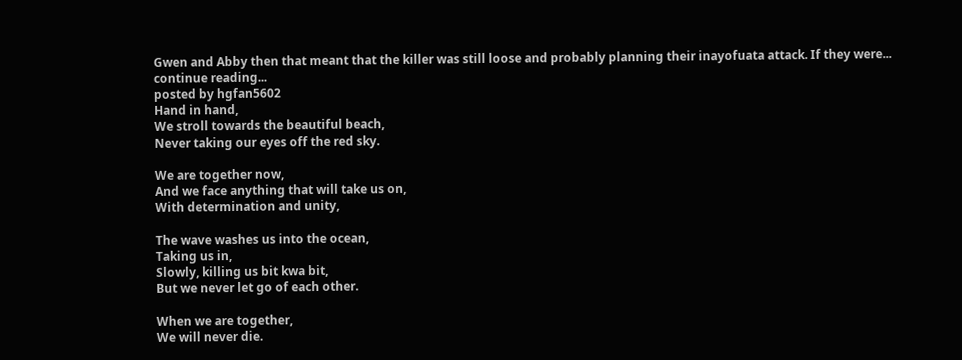Gwen and Abby then that meant that the killer was still loose and probably planning their inayofuata attack. If they were...
continue reading...
posted by hgfan5602
Hand in hand,
We stroll towards the beautiful beach,
Never taking our eyes off the red sky.

We are together now,
And we face anything that will take us on,
With determination and unity,

The wave washes us into the ocean,
Taking us in,
Slowly, killing us bit kwa bit,
But we never let go of each other.

When we are together,
We will never die.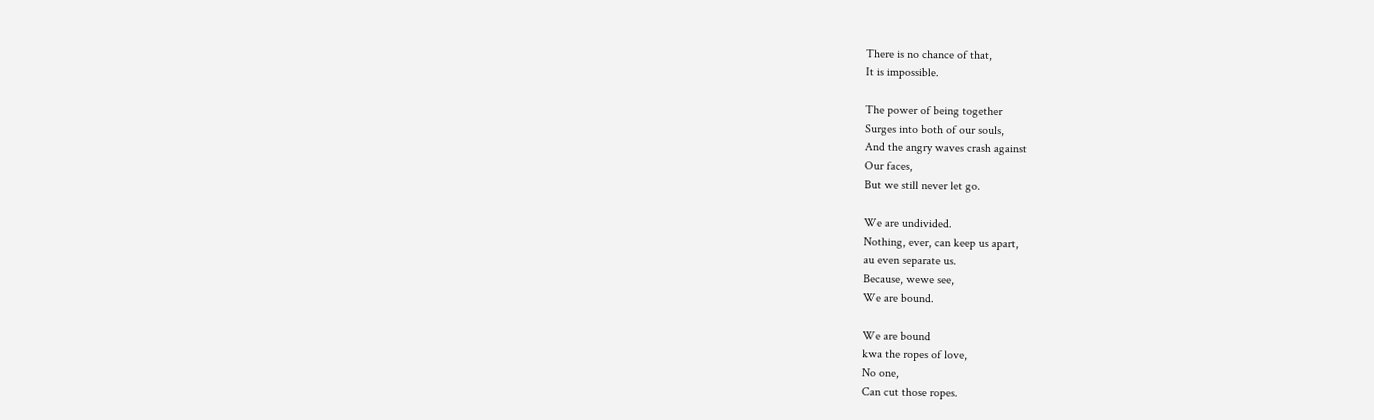There is no chance of that,
It is impossible.

The power of being together
Surges into both of our souls,
And the angry waves crash against
Our faces,
But we still never let go.

We are undivided.
Nothing, ever, can keep us apart,
au even separate us.
Because, wewe see,
We are bound.

We are bound
kwa the ropes of love,
No one,
Can cut those ropes.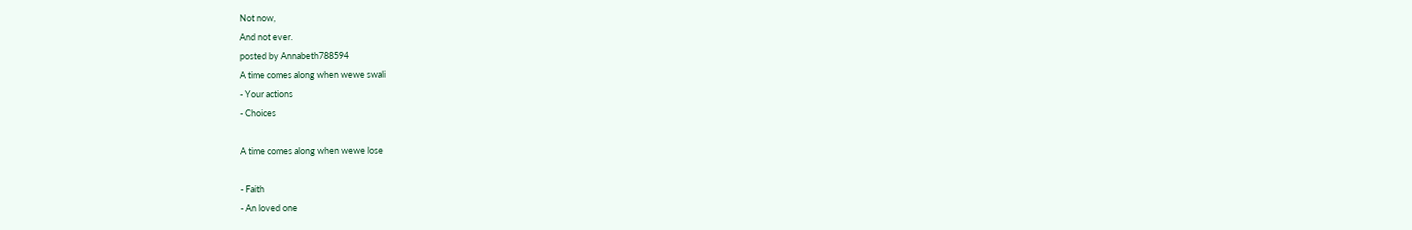Not now,
And not ever.
posted by Annabeth788594
A time comes along when wewe swali
- Your actions
- Choices

A time comes along when wewe lose

- Faith
- An loved one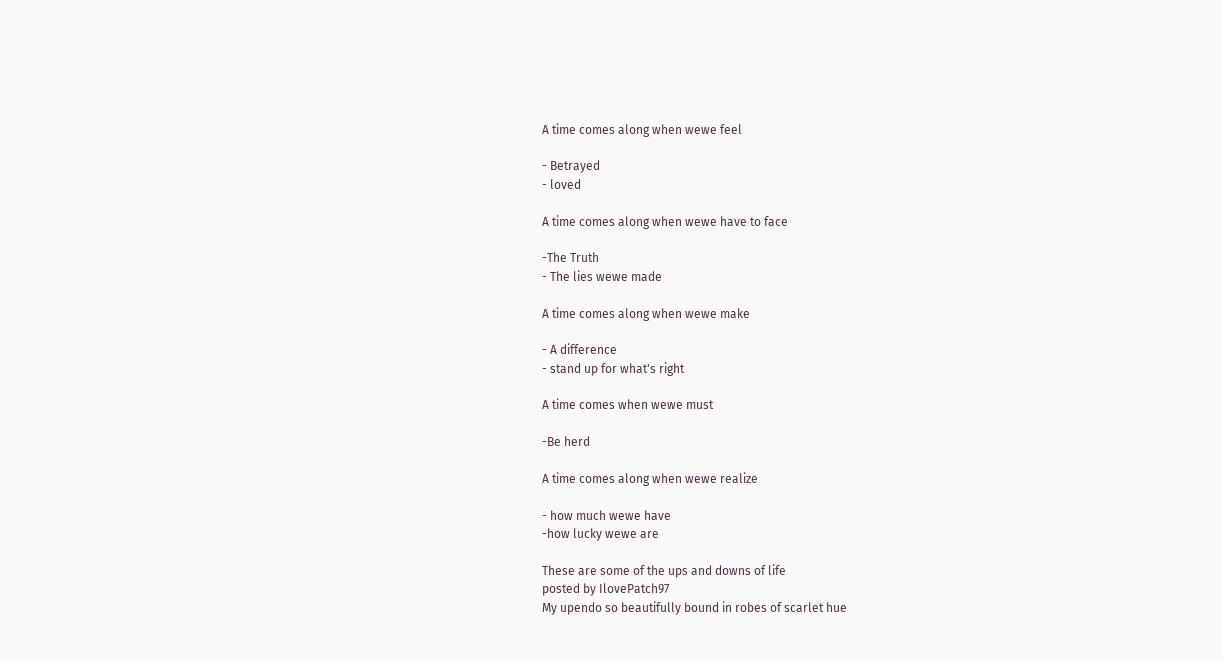A time comes along when wewe feel

- Betrayed
- loved

A time comes along when wewe have to face

-The Truth
- The lies wewe made

A time comes along when wewe make

- A difference
- stand up for what's right

A time comes when wewe must

-Be herd

A time comes along when wewe realize

- how much wewe have
-how lucky wewe are

These are some of the ups and downs of life
posted by IlovePatch97
My upendo so beautifully bound in robes of scarlet hue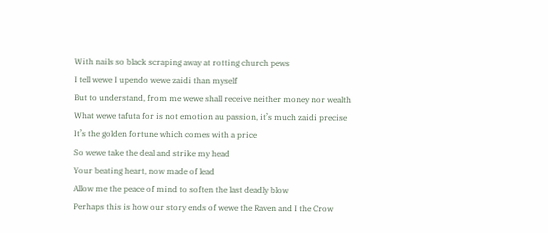With nails so black scraping away at rotting church pews
I tell wewe I upendo wewe zaidi than myself
But to understand, from me wewe shall receive neither money nor wealth
What wewe tafuta for is not emotion au passion, it’s much zaidi precise
It’s the golden fortune which comes with a price
So wewe take the deal and strike my head
Your beating heart, now made of lead
Allow me the peace of mind to soften the last deadly blow
Perhaps this is how our story ends of wewe the Raven and I the Crow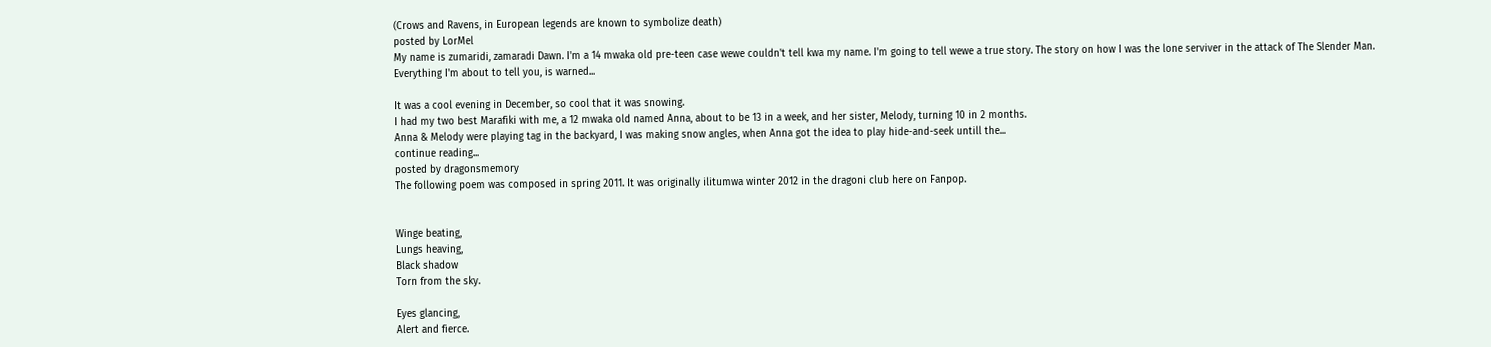(Crows and Ravens, in European legends are known to symbolize death)
posted by LorMel
My name is zumaridi, zamaradi Dawn. I'm a 14 mwaka old pre-teen case wewe couldn't tell kwa my name. I'm going to tell wewe a true story. The story on how I was the lone serviver in the attack of The Slender Man.
Everything I'm about to tell you, is warned...

It was a cool evening in December, so cool that it was snowing.
I had my two best Marafiki with me, a 12 mwaka old named Anna, about to be 13 in a week, and her sister, Melody, turning 10 in 2 months.
Anna & Melody were playing tag in the backyard, I was making snow angles, when Anna got the idea to play hide-and-seek untill the...
continue reading...
posted by dragonsmemory
The following poem was composed in spring 2011. It was originally ilitumwa winter 2012 in the dragoni club here on Fanpop.


Winge beating,
Lungs heaving,
Black shadow
Torn from the sky.

Eyes glancing,
Alert and fierce.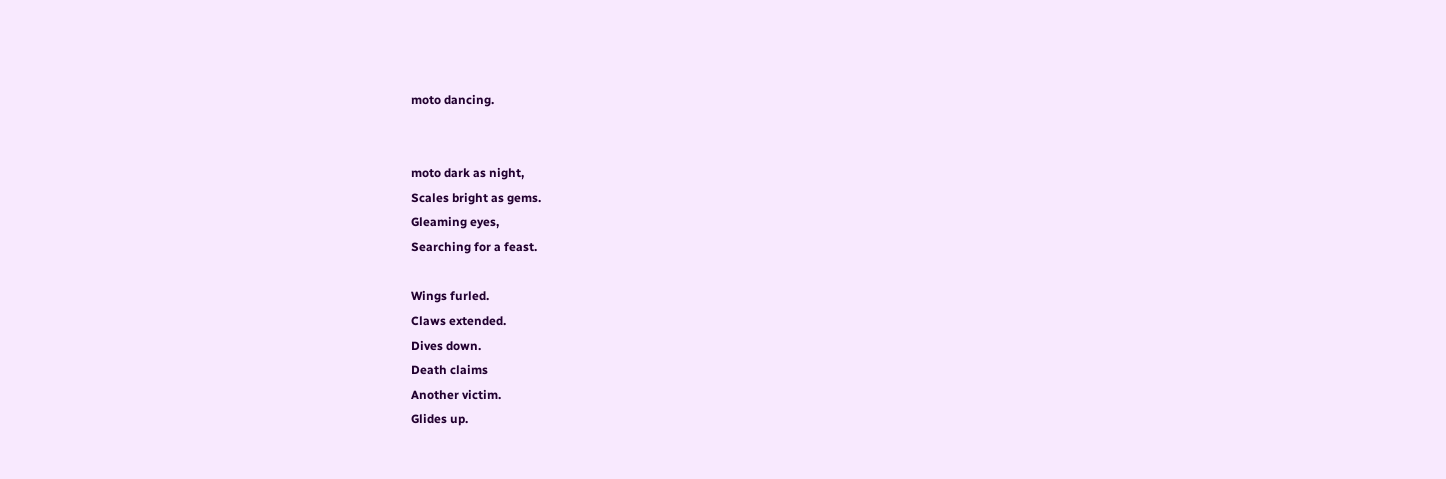moto dancing.


moto dark as night,
Scales bright as gems.
Gleaming eyes,
Searching for a feast.

Wings furled.
Claws extended.
Dives down.
Death claims
Another victim.
Glides up.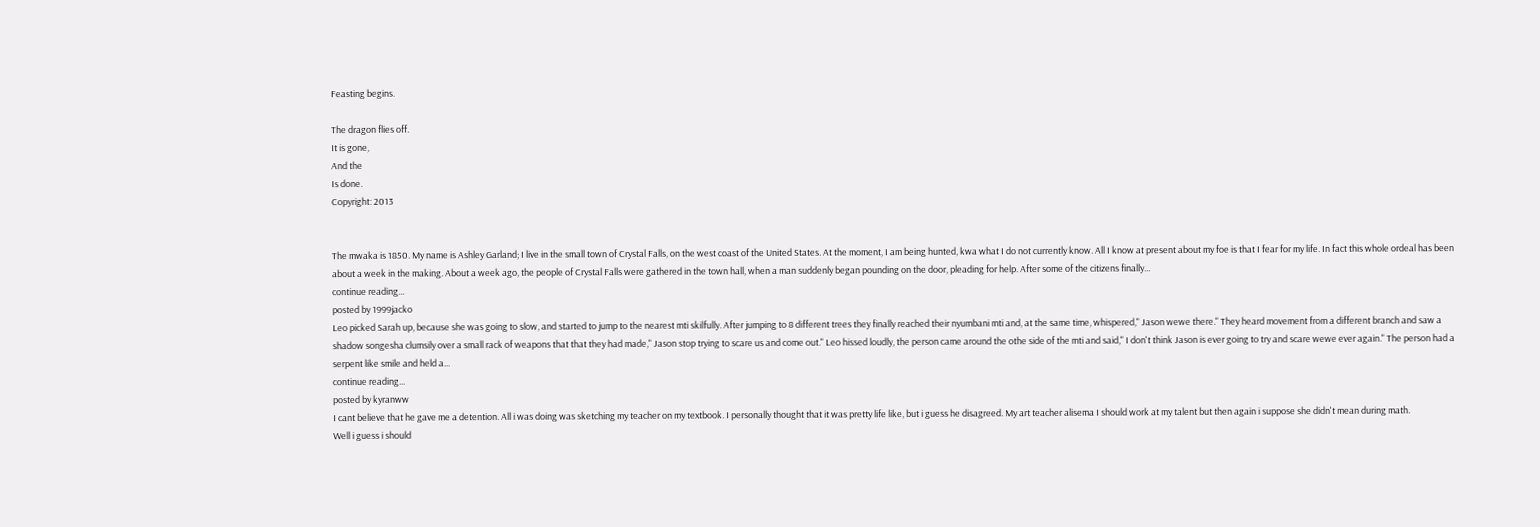Feasting begins.

The dragon flies off.
It is gone,
And the
Is done.
Copyright: 2013


The mwaka is 1850. My name is Ashley Garland; I live in the small town of Crystal Falls, on the west coast of the United States. At the moment, I am being hunted, kwa what I do not currently know. All I know at present about my foe is that I fear for my life. In fact this whole ordeal has been about a week in the making. About a week ago, the people of Crystal Falls were gathered in the town hall, when a man suddenly began pounding on the door, pleading for help. After some of the citizens finally...
continue reading...
posted by 1999jacko
Leo picked Sarah up, because she was going to slow, and started to jump to the nearest mti skilfully. After jumping to 8 different trees they finally reached their nyumbani mti and, at the same time, whispered," Jason wewe there." They heard movement from a different branch and saw a shadow songesha clumsily over a small rack of weapons that that they had made," Jason stop trying to scare us and come out." Leo hissed loudly, the person came around the othe side of the mti and said," I don't think Jason is ever going to try and scare wewe ever again." The person had a serpent like smile and held a...
continue reading...
posted by kyranww
I cant believe that he gave me a detention. All i was doing was sketching my teacher on my textbook. I personally thought that it was pretty life like, but i guess he disagreed. My art teacher alisema I should work at my talent but then again i suppose she didn't mean during math.
Well i guess i should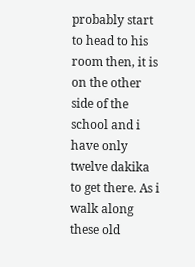probably start to head to his room then, it is on the other side of the school and i have only twelve dakika to get there. As i walk along these old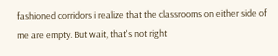fashioned corridors i realize that the classrooms on either side of me are empty. But wait, that's not right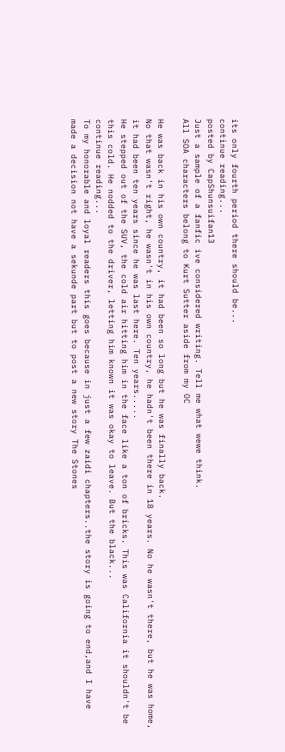its only fourth period there should be...
continue reading...
posted by CapShunsuifan13
Just a sample of a fanfic ive considered writing. Tell me what wewe think.
All SOA characters belong to Kurt Sutter aside from my OC

He was back in his own country, it had been so long but he was finally back.
No that wasn't right, he wasn't in his own country, he hadn't been there in 18 years. No he wasn't there, but he was home, it had been ten years since he was last here. Ten years.....
He stepped out of the SUV, the cold air hitting him in the face like a ton of bricks. This was California it shouldn't be this cold. He nodded to the driver, letting him known it was okay to leave. But the black...
continue reading...
To my honorable and loyal readers this goes because in just a few zaidi chapters..the story is going to end,and I have made a decision not have a sekunde part but to post a new story The Stones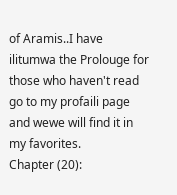of Aramis..I have ilitumwa the Prolouge for those who haven't read go to my profaili page and wewe will find it in my favorites.
Chapter (20):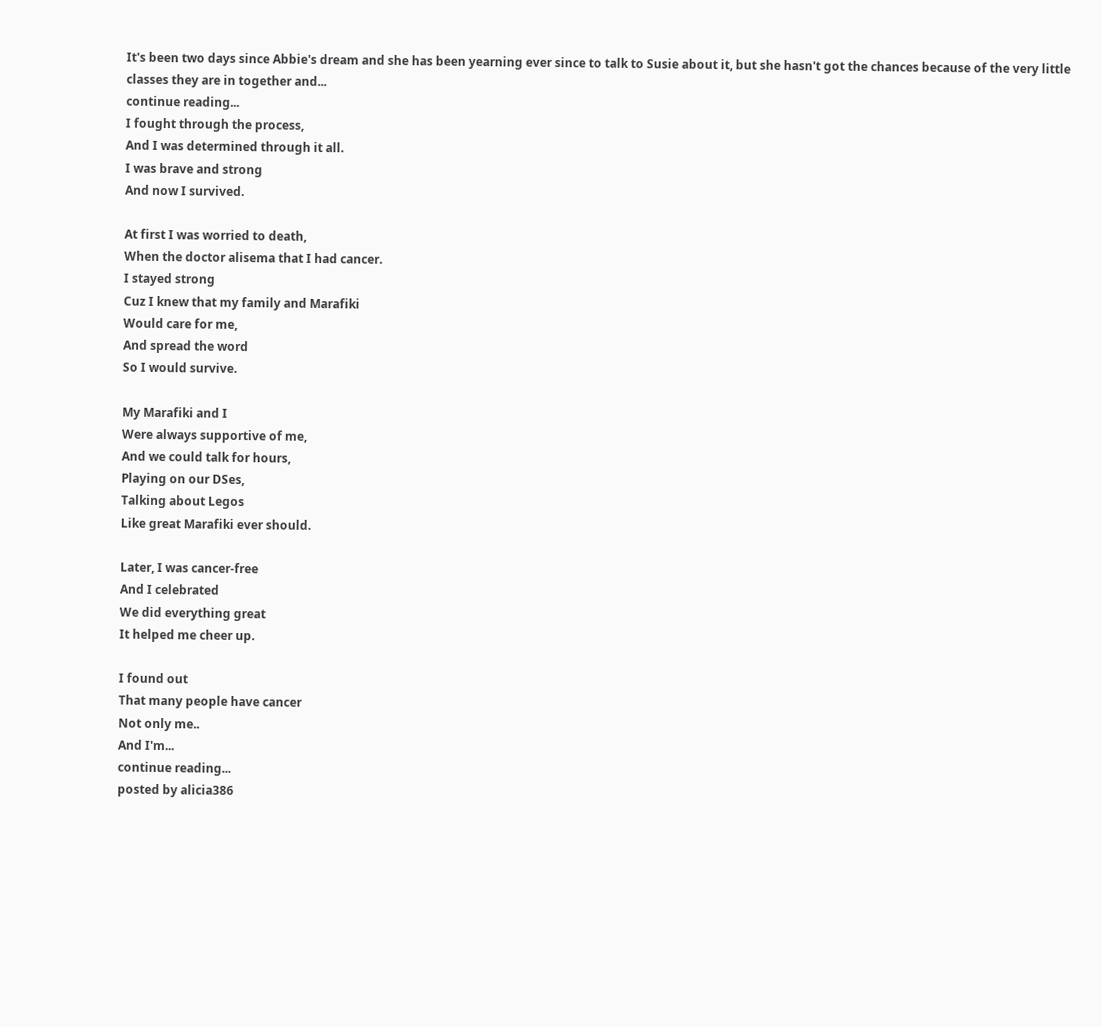It's been two days since Abbie's dream and she has been yearning ever since to talk to Susie about it, but she hasn't got the chances because of the very little classes they are in together and...
continue reading...
I fought through the process,
And I was determined through it all.
I was brave and strong
And now I survived.

At first I was worried to death,
When the doctor alisema that I had cancer.
I stayed strong
Cuz I knew that my family and Marafiki
Would care for me,
And spread the word
So I would survive.

My Marafiki and I
Were always supportive of me,
And we could talk for hours,
Playing on our DSes,
Talking about Legos
Like great Marafiki ever should.

Later, I was cancer-free
And I celebrated
We did everything great
It helped me cheer up.

I found out
That many people have cancer
Not only me..
And I'm...
continue reading...
posted by alicia386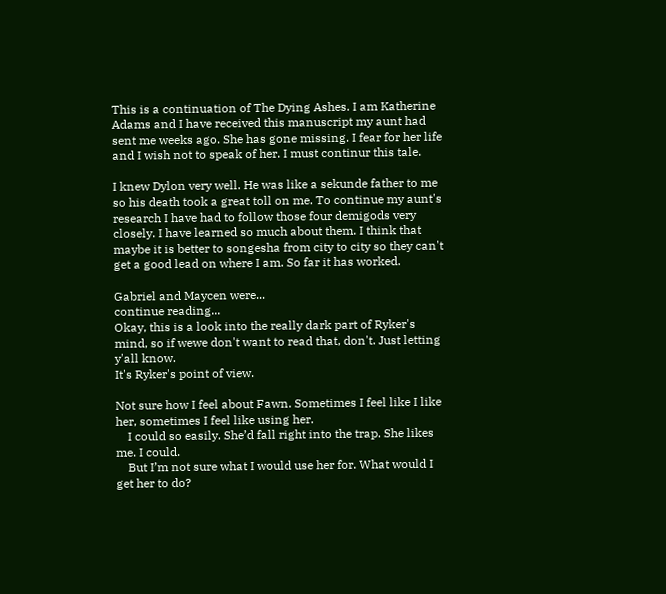This is a continuation of The Dying Ashes. I am Katherine Adams and I have received this manuscript my aunt had sent me weeks ago. She has gone missing. I fear for her life and I wish not to speak of her. I must continur this tale.

I knew Dylon very well. He was like a sekunde father to me so his death took a great toll on me. To continue my aunt's research I have had to follow those four demigods very closely. I have learned so much about them. I think that maybe it is better to songesha from city to city so they can't get a good lead on where I am. So far it has worked.

Gabriel and Maycen were...
continue reading...
Okay, this is a look into the really dark part of Ryker's mind, so if wewe don't want to read that, don't. Just letting y'all know.
It's Ryker's point of view.

Not sure how I feel about Fawn. Sometimes I feel like I like her, sometimes I feel like using her.
    I could so easily. She’d fall right into the trap. She likes me. I could.
    But I’m not sure what I would use her for. What would I get her to do?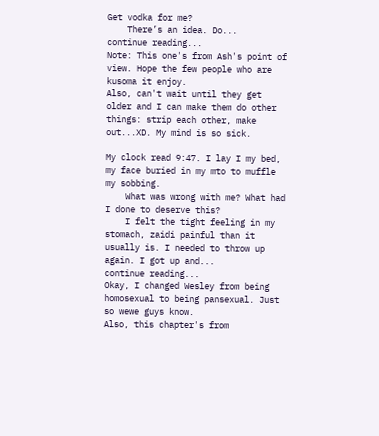Get vodka for me?
    There’s an idea. Do...
continue reading...
Note: This one's from Ash's point of view. Hope the few people who are kusoma it enjoy.
Also, can't wait until they get older and I can make them do other things: strip each other, make out...XD. My mind is so sick.

My clock read 9:47. I lay I my bed, my face buried in my mto to muffle my sobbing.
    What was wrong with me? What had I done to deserve this?
    I felt the tight feeling in my stomach, zaidi painful than it usually is. I needed to throw up again. I got up and...
continue reading...
Okay, I changed Wesley from being homosexual to being pansexual. Just so wewe guys know.
Also, this chapter's from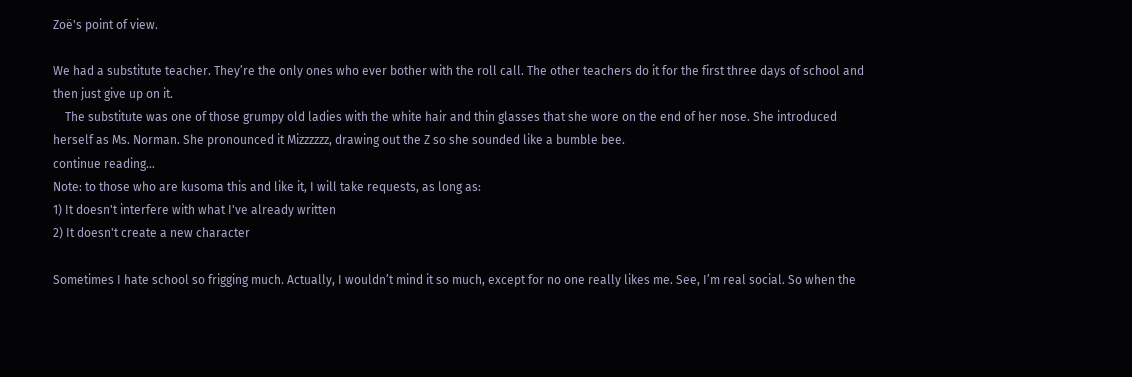Zoë's point of view.

We had a substitute teacher. They’re the only ones who ever bother with the roll call. The other teachers do it for the first three days of school and then just give up on it.
    The substitute was one of those grumpy old ladies with the white hair and thin glasses that she wore on the end of her nose. She introduced herself as Ms. Norman. She pronounced it Mizzzzzz, drawing out the Z so she sounded like a bumble bee.
continue reading...
Note: to those who are kusoma this and like it, I will take requests, as long as:
1) It doesn't interfere with what I've already written
2) It doesn't create a new character

Sometimes I hate school so frigging much. Actually, I wouldn’t mind it so much, except for no one really likes me. See, I’m real social. So when the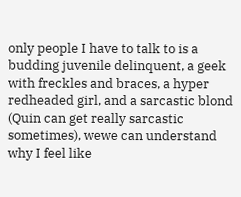only people I have to talk to is a budding juvenile delinquent, a geek with freckles and braces, a hyper redheaded girl, and a sarcastic blond (Quin can get really sarcastic sometimes), wewe can understand why I feel like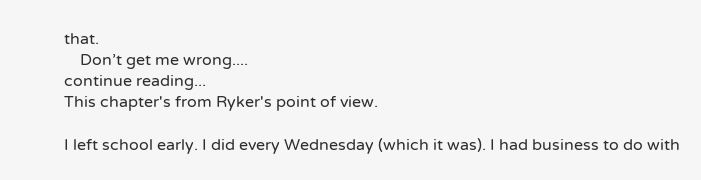that.
    Don’t get me wrong....
continue reading...
This chapter's from Ryker's point of view.

I left school early. I did every Wednesday (which it was). I had business to do with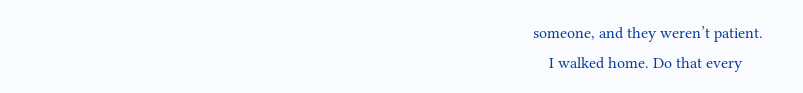someone, and they weren’t patient.
    I walked home. Do that every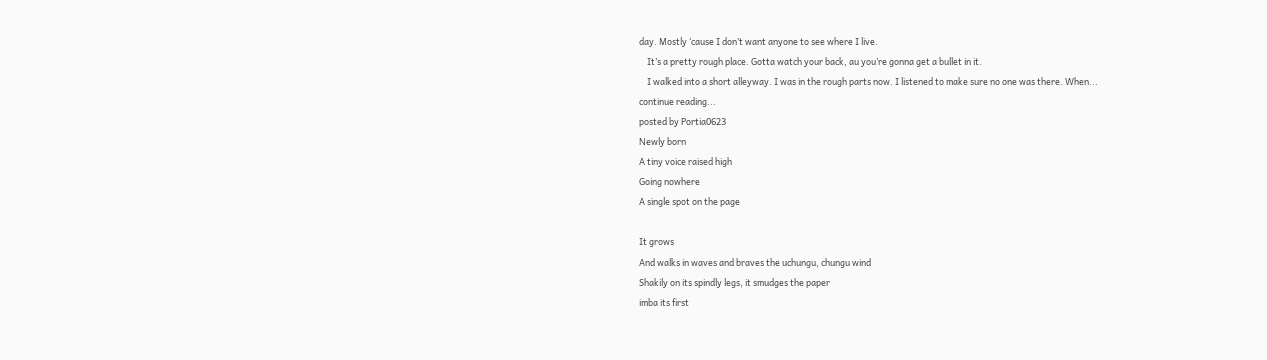day. Mostly ‘cause I don’t want anyone to see where I live.
    It’s a pretty rough place. Gotta watch your back, au you’re gonna get a bullet in it.
    I walked into a short alleyway. I was in the rough parts now. I listened to make sure no one was there. When...
continue reading...
posted by Portia0623
Newly born
A tiny voice raised high
Going nowhere
A single spot on the page

It grows
And walks in waves and braves the uchungu, chungu wind
Shakily on its spindly legs, it smudges the paper
imba its first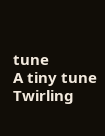tune
A tiny tune
Twirling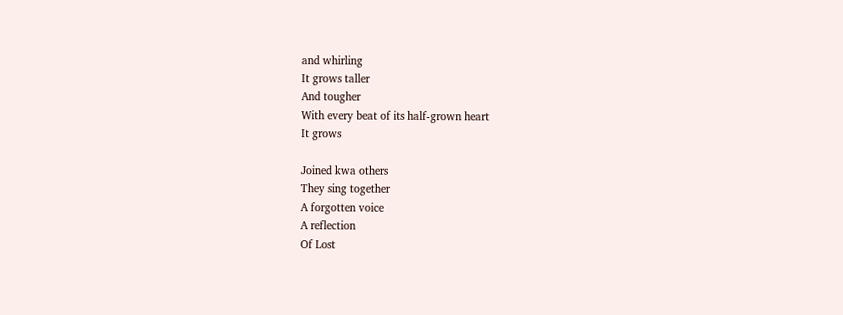and whirling
It grows taller
And tougher
With every beat of its half-grown heart
It grows

Joined kwa others
They sing together
A forgotten voice
A reflection
Of Lost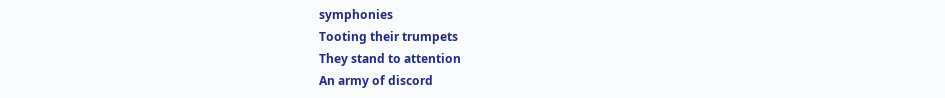symphonies
Tooting their trumpets
They stand to attention
An army of discord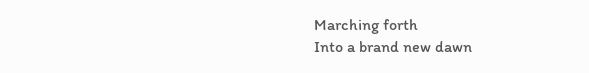Marching forth
Into a brand new dawn